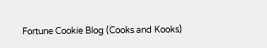Fortune Cookie Blog (Cooks and Kooks)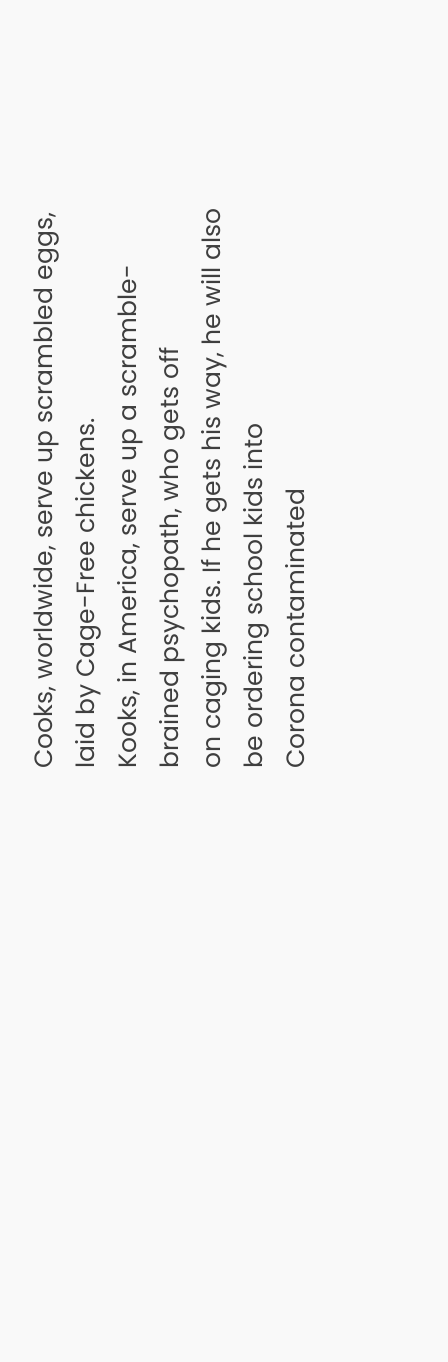Cooks, worldwide, serve up scrambled eggs, laid by Cage-Free chickens.
Kooks, in America, serve up a scramble-brained psychopath, who gets off
on caging kids. If he gets his way, he will also be ordering school kids into
Corona contaminated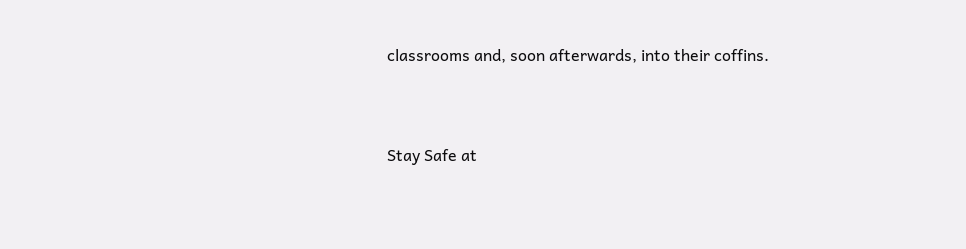classrooms and, soon afterwards, into their coffins.


Stay Safe at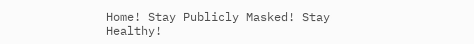Home! Stay Publicly Masked! Stay Healthy!